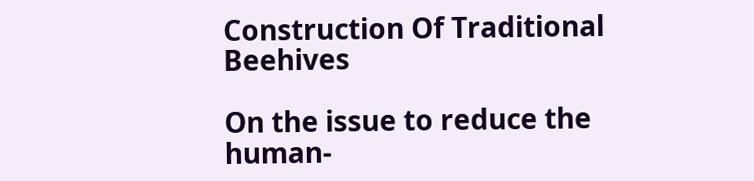Construction Of Traditional Beehives

On the issue to reduce the human-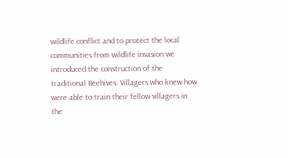wildlife conflict and to protect the local communities from wildlife invasion we introduced the construction of the traditional Beehives. Villagers who knew how were able to train their fellow villagers in the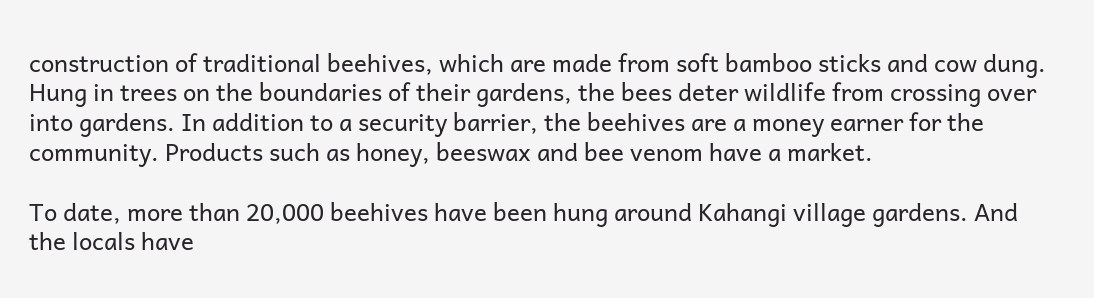construction of traditional beehives, which are made from soft bamboo sticks and cow dung. Hung in trees on the boundaries of their gardens, the bees deter wildlife from crossing over into gardens. In addition to a security barrier, the beehives are a money earner for the community. Products such as honey, beeswax and bee venom have a market.

To date, more than 20,000 beehives have been hung around Kahangi village gardens. And the locals have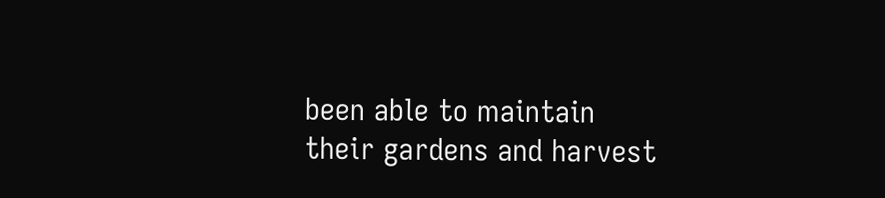been able to maintain their gardens and harvest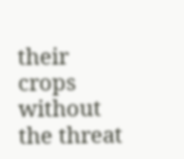their crops without the threat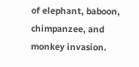of elephant, baboon, chimpanzee, and monkey invasion.